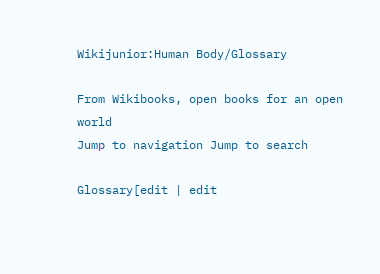Wikijunior:Human Body/Glossary

From Wikibooks, open books for an open world
Jump to navigation Jump to search

Glossary[edit | edit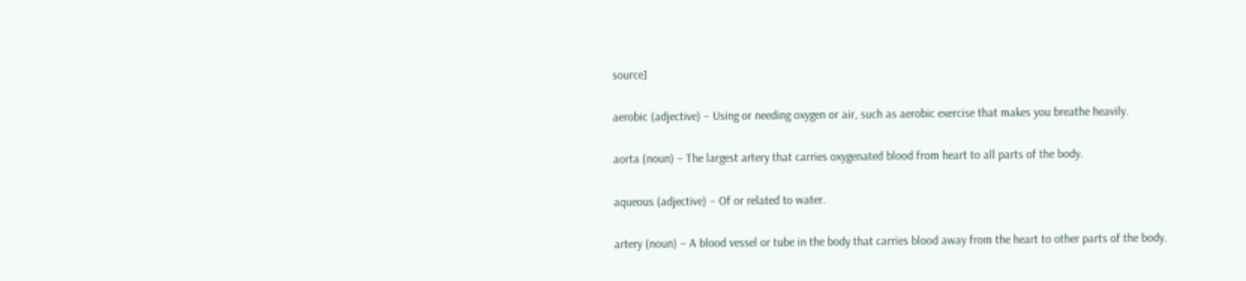source]

aerobic (adjective) – Using or needing oxygen or air, such as aerobic exercise that makes you breathe heavily.

aorta (noun) – The largest artery that carries oxygenated blood from heart to all parts of the body.

aqueous (adjective) – Of or related to water.

artery (noun) – A blood vessel or tube in the body that carries blood away from the heart to other parts of the body.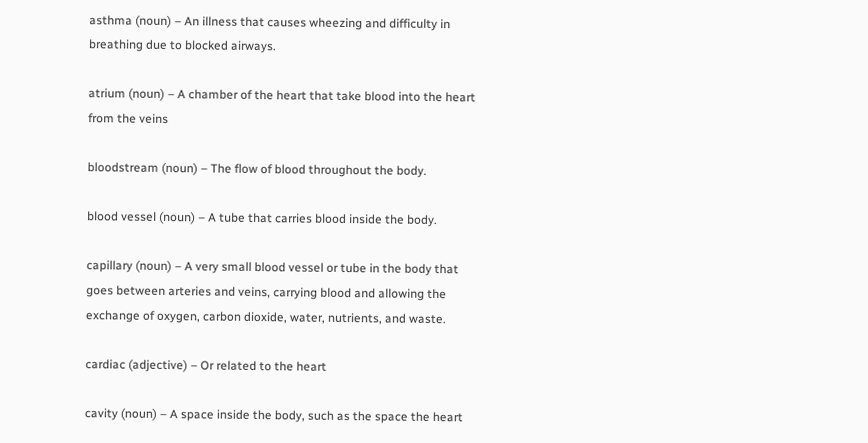asthma (noun) – An illness that causes wheezing and difficulty in breathing due to blocked airways.

atrium (noun) – A chamber of the heart that take blood into the heart from the veins

bloodstream (noun) – The flow of blood throughout the body.

blood vessel (noun) – A tube that carries blood inside the body.

capillary (noun) – A very small blood vessel or tube in the body that goes between arteries and veins, carrying blood and allowing the exchange of oxygen, carbon dioxide, water, nutrients, and waste.

cardiac (adjective) – Or related to the heart

cavity (noun) – A space inside the body, such as the space the heart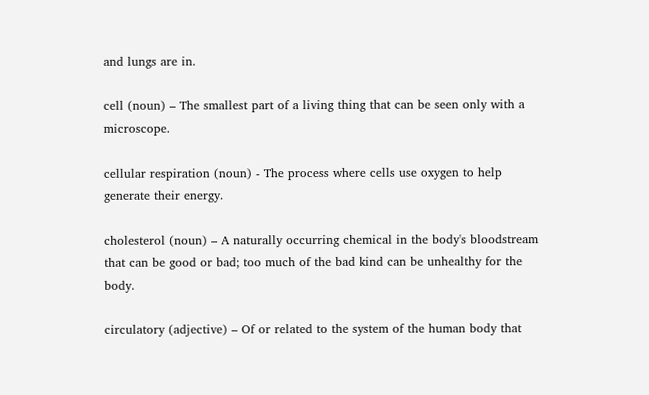and lungs are in.

cell (noun) – The smallest part of a living thing that can be seen only with a microscope.

cellular respiration (noun) - The process where cells use oxygen to help generate their energy.

cholesterol (noun) – A naturally occurring chemical in the body's bloodstream that can be good or bad; too much of the bad kind can be unhealthy for the body.

circulatory (adjective) – Of or related to the system of the human body that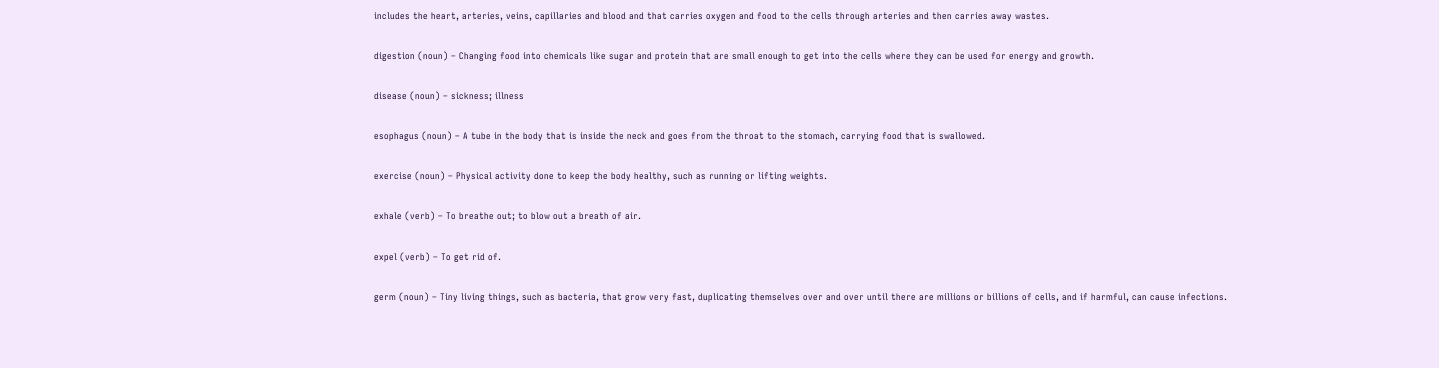includes the heart, arteries, veins, capillaries and blood and that carries oxygen and food to the cells through arteries and then carries away wastes.

digestion (noun) – Changing food into chemicals like sugar and protein that are small enough to get into the cells where they can be used for energy and growth.

disease (noun) – sickness; illness

esophagus (noun) – A tube in the body that is inside the neck and goes from the throat to the stomach, carrying food that is swallowed.

exercise (noun) – Physical activity done to keep the body healthy, such as running or lifting weights.

exhale (verb) – To breathe out; to blow out a breath of air.

expel (verb) – To get rid of.

germ (noun) – Tiny living things, such as bacteria, that grow very fast, duplicating themselves over and over until there are millions or billions of cells, and if harmful, can cause infections.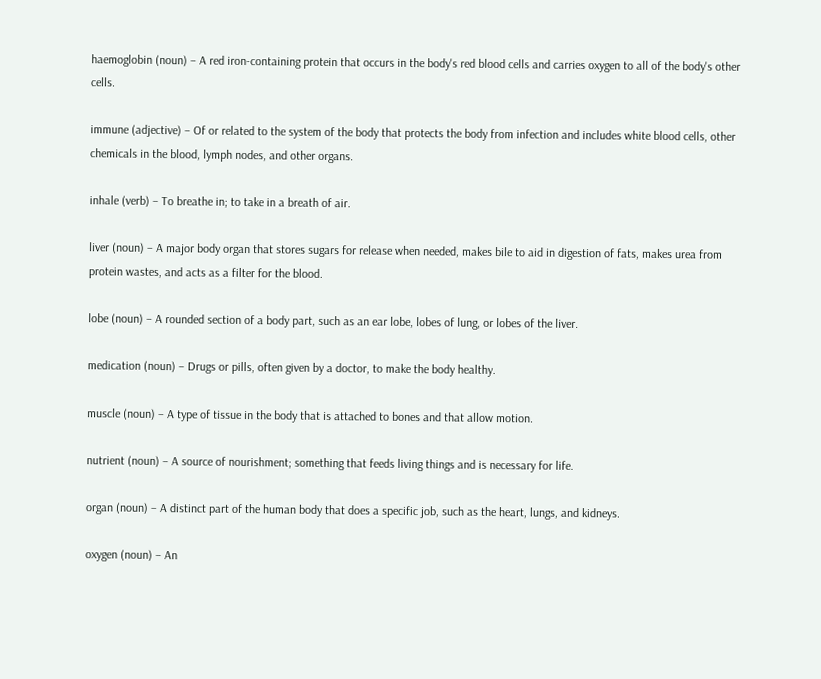haemoglobin (noun) – A red iron-containing protein that occurs in the body's red blood cells and carries oxygen to all of the body's other cells.

immune (adjective) – Of or related to the system of the body that protects the body from infection and includes white blood cells, other chemicals in the blood, lymph nodes, and other organs.

inhale (verb) – To breathe in; to take in a breath of air.

liver (noun) – A major body organ that stores sugars for release when needed, makes bile to aid in digestion of fats, makes urea from protein wastes, and acts as a filter for the blood.

lobe (noun) – A rounded section of a body part, such as an ear lobe, lobes of lung, or lobes of the liver.

medication (noun) – Drugs or pills, often given by a doctor, to make the body healthy.

muscle (noun) – A type of tissue in the body that is attached to bones and that allow motion.

nutrient (noun) – A source of nourishment; something that feeds living things and is necessary for life.

organ (noun) – A distinct part of the human body that does a specific job, such as the heart, lungs, and kidneys.

oxygen (noun) – An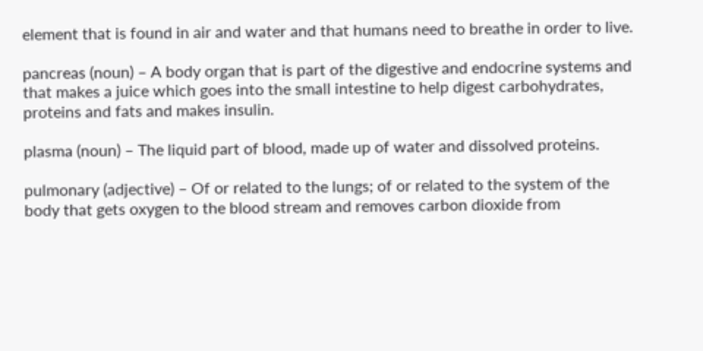element that is found in air and water and that humans need to breathe in order to live.

pancreas (noun) – A body organ that is part of the digestive and endocrine systems and that makes a juice which goes into the small intestine to help digest carbohydrates, proteins and fats and makes insulin.

plasma (noun) – The liquid part of blood, made up of water and dissolved proteins.

pulmonary (adjective) – Of or related to the lungs; of or related to the system of the body that gets oxygen to the blood stream and removes carbon dioxide from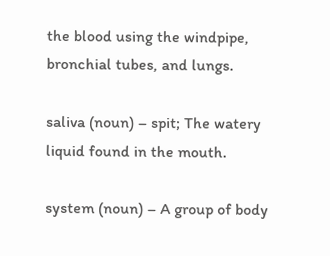the blood using the windpipe, bronchial tubes, and lungs.

saliva (noun) – spit; The watery liquid found in the mouth.

system (noun) – A group of body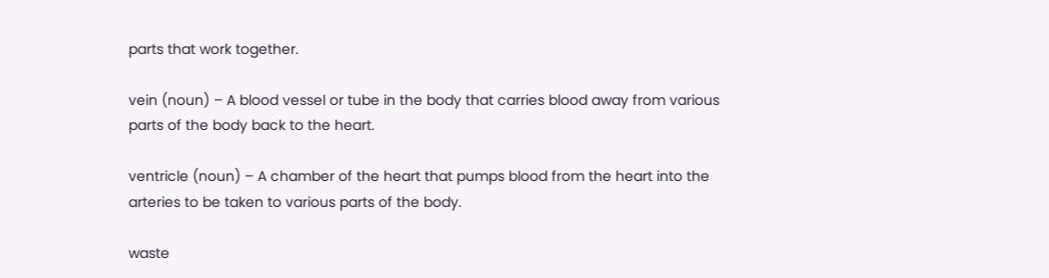parts that work together.

vein (noun) – A blood vessel or tube in the body that carries blood away from various parts of the body back to the heart.

ventricle (noun) – A chamber of the heart that pumps blood from the heart into the arteries to be taken to various parts of the body.

waste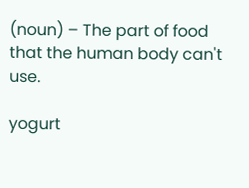(noun) – The part of food that the human body can't use.

yogurt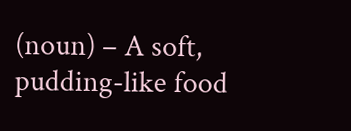(noun) – A soft, pudding-like food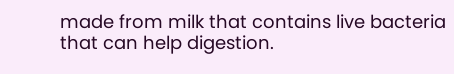made from milk that contains live bacteria that can help digestion.